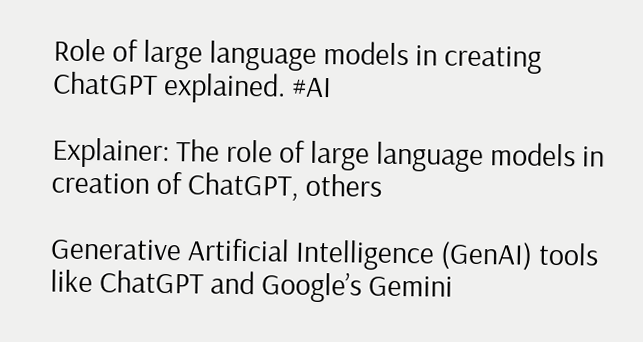Role of large language models in creating ChatGPT explained. #AI

Explainer: The role of large language models in creation of ChatGPT, others

Generative Artificial Intelligence (GenAI) tools like ChatGPT and Google’s Gemini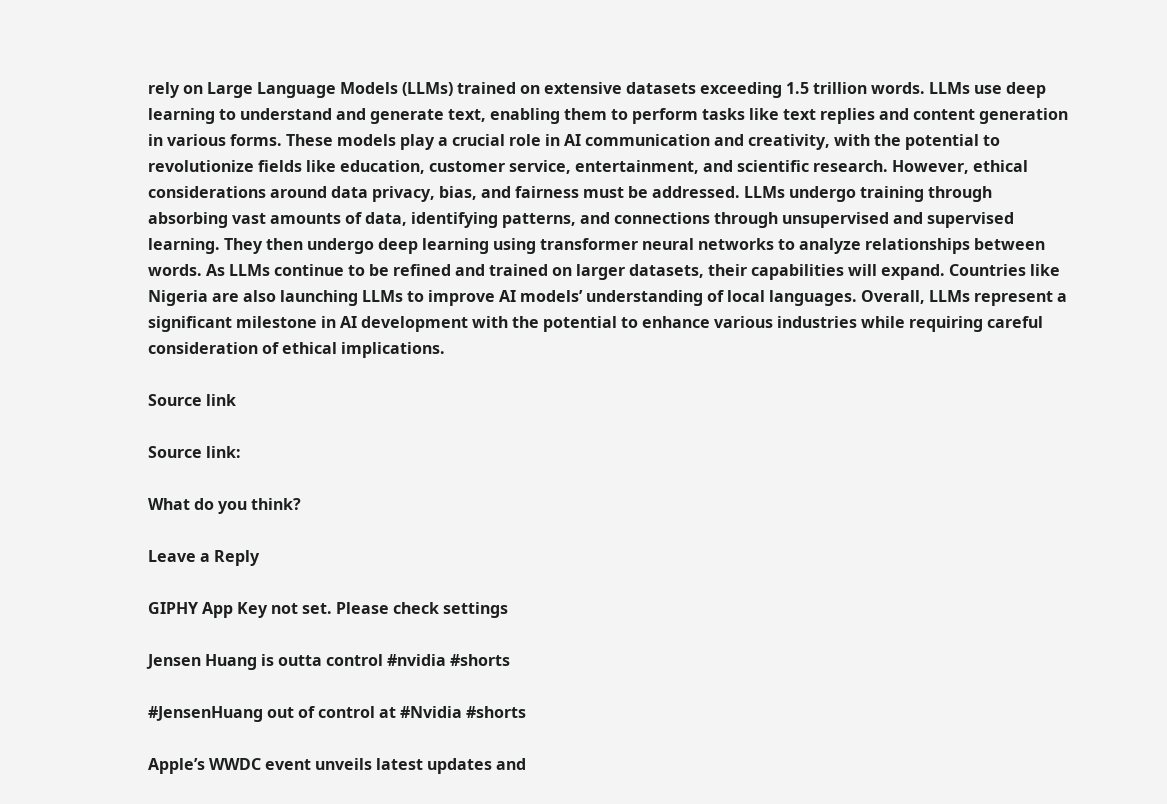rely on Large Language Models (LLMs) trained on extensive datasets exceeding 1.5 trillion words. LLMs use deep learning to understand and generate text, enabling them to perform tasks like text replies and content generation in various forms. These models play a crucial role in AI communication and creativity, with the potential to revolutionize fields like education, customer service, entertainment, and scientific research. However, ethical considerations around data privacy, bias, and fairness must be addressed. LLMs undergo training through absorbing vast amounts of data, identifying patterns, and connections through unsupervised and supervised learning. They then undergo deep learning using transformer neural networks to analyze relationships between words. As LLMs continue to be refined and trained on larger datasets, their capabilities will expand. Countries like Nigeria are also launching LLMs to improve AI models’ understanding of local languages. Overall, LLMs represent a significant milestone in AI development with the potential to enhance various industries while requiring careful consideration of ethical implications.

Source link

Source link:

What do you think?

Leave a Reply

GIPHY App Key not set. Please check settings

Jensen Huang is outta control #nvidia #shorts

#JensenHuang out of control at #Nvidia #shorts

Apple’s WWDC event unveils latest updates and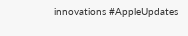innovations #AppleUpdates